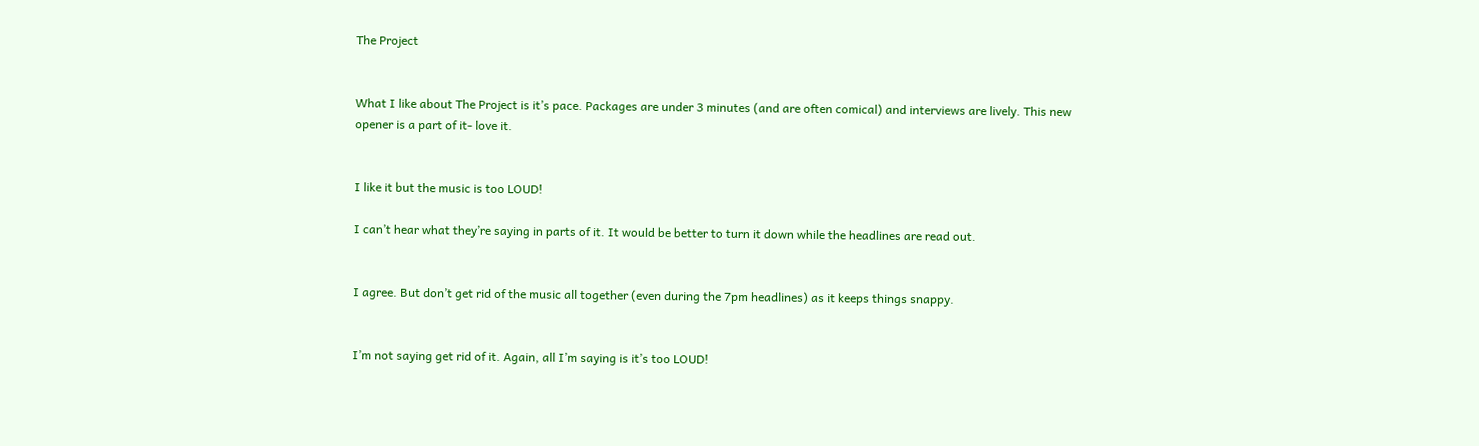The Project


What I like about The Project is it’s pace. Packages are under 3 minutes (and are often comical) and interviews are lively. This new opener is a part of it- love it.


I like it but the music is too LOUD!

I can’t hear what they’re saying in parts of it. It would be better to turn it down while the headlines are read out.


I agree. But don’t get rid of the music all together (even during the 7pm headlines) as it keeps things snappy.


I’m not saying get rid of it. Again, all I’m saying is it’s too LOUD!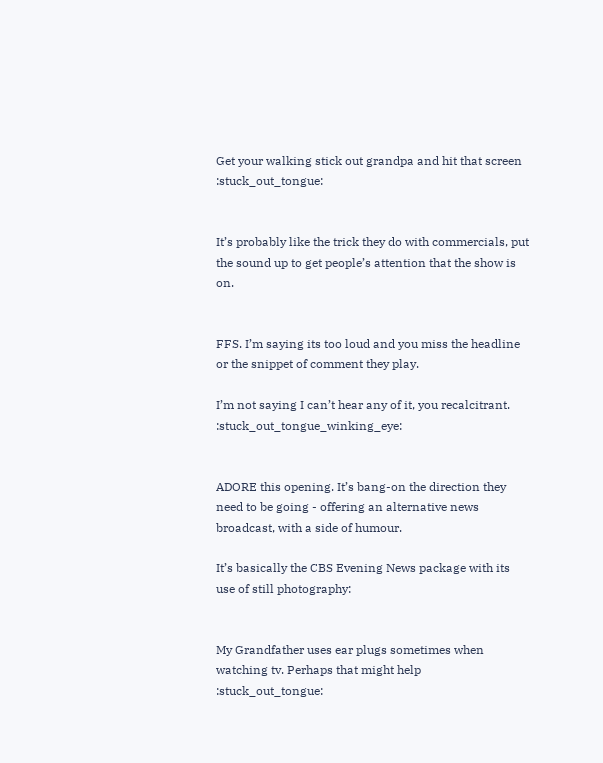Get your walking stick out grandpa and hit that screen :stuck_out_tongue:


It’s probably like the trick they do with commercials, put the sound up to get people’s attention that the show is on.


FFS. I’m saying its too loud and you miss the headline or the snippet of comment they play.

I’m not saying I can’t hear any of it, you recalcitrant. :stuck_out_tongue_winking_eye:


ADORE this opening. It’s bang-on the direction they need to be going - offering an alternative news broadcast, with a side of humour.

It’s basically the CBS Evening News package with its use of still photography:


My Grandfather uses ear plugs sometimes when watching tv. Perhaps that might help :stuck_out_tongue: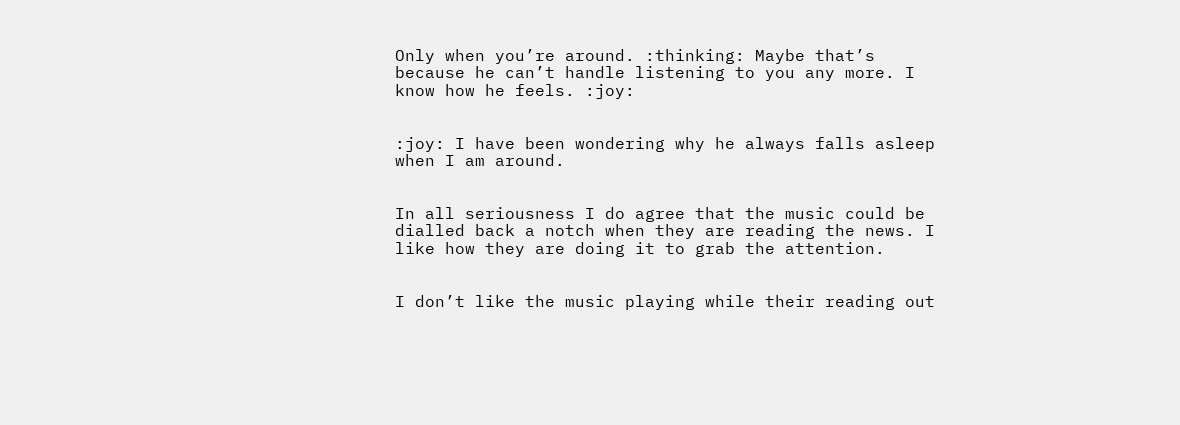Only when you’re around. :thinking: Maybe that’s because he can’t handle listening to you any more. I know how he feels. :joy:


:joy: I have been wondering why he always falls asleep when I am around.


In all seriousness I do agree that the music could be dialled back a notch when they are reading the news. I like how they are doing it to grab the attention.


I don’t like the music playing while their reading out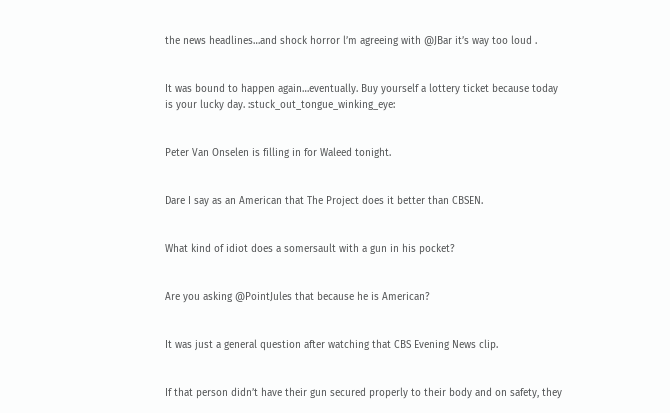the news headlines…and shock horror l’m agreeing with @JBar it’s way too loud .


It was bound to happen again…eventually. Buy yourself a lottery ticket because today is your lucky day. :stuck_out_tongue_winking_eye:


Peter Van Onselen is filling in for Waleed tonight.


Dare I say as an American that The Project does it better than CBSEN.


What kind of idiot does a somersault with a gun in his pocket?


Are you asking @PointJules that because he is American?


It was just a general question after watching that CBS Evening News clip.


If that person didn’t have their gun secured properly to their body and on safety, they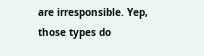are irresponsible. Yep, those types do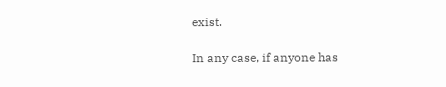exist.

In any case, if anyone has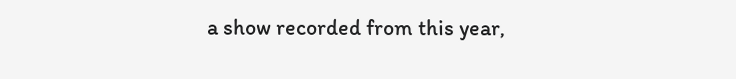a show recorded from this year,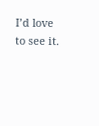I’d love to see it.